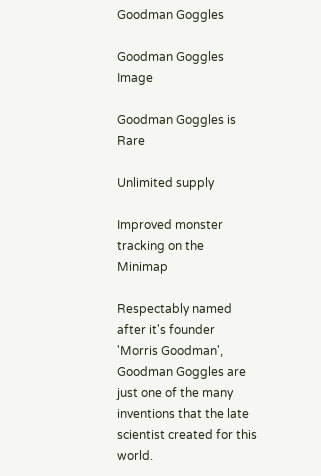Goodman Goggles

Goodman Goggles Image

Goodman Goggles is Rare

Unlimited supply

Improved monster tracking on the Minimap

Respectably named after it's founder 'Morris Goodman', Goodman Goggles are just one of the many inventions that the late scientist created for this world.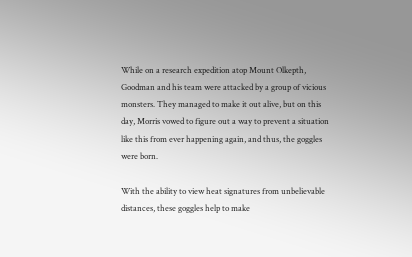While on a research expedition atop Mount Olkepth, Goodman and his team were attacked by a group of vicious monsters. They managed to make it out alive, but on this day, Morris vowed to figure out a way to prevent a situation like this from ever happening again, and thus, the goggles were born.

With the ability to view heat signatures from unbelievable distances, these goggles help to make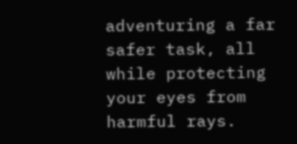adventuring a far safer task, all while protecting your eyes from harmful rays.